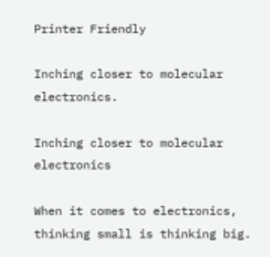Printer Friendly

Inching closer to molecular electronics.

Inching closer to molecular electronics

When it comes to electronics, thinking small is thinking big.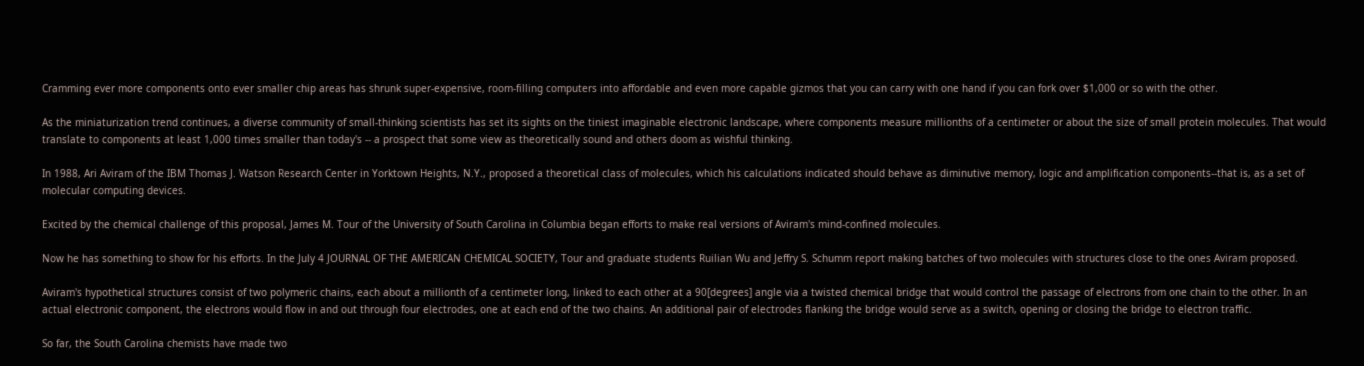Cramming ever more components onto ever smaller chip areas has shrunk super-expensive, room-filling computers into affordable and even more capable gizmos that you can carry with one hand if you can fork over $1,000 or so with the other.

As the miniaturization trend continues, a diverse community of small-thinking scientists has set its sights on the tiniest imaginable electronic landscape, where components measure millionths of a centimeter or about the size of small protein molecules. That would translate to components at least 1,000 times smaller than today's -- a prospect that some view as theoretically sound and others doom as wishful thinking.

In 1988, Ari Aviram of the IBM Thomas J. Watson Research Center in Yorktown Heights, N.Y., proposed a theoretical class of molecules, which his calculations indicated should behave as diminutive memory, logic and amplification components--that is, as a set of molecular computing devices.

Excited by the chemical challenge of this proposal, James M. Tour of the University of South Carolina in Columbia began efforts to make real versions of Aviram's mind-confined molecules.

Now he has something to show for his efforts. In the July 4 JOURNAL OF THE AMERICAN CHEMICAL SOCIETY, Tour and graduate students Ruilian Wu and Jeffry S. Schumm report making batches of two molecules with structures close to the ones Aviram proposed.

Aviram's hypothetical structures consist of two polymeric chains, each about a millionth of a centimeter long, linked to each other at a 90[degrees] angle via a twisted chemical bridge that would control the passage of electrons from one chain to the other. In an actual electronic component, the electrons would flow in and out through four electrodes, one at each end of the two chains. An additional pair of electrodes flanking the bridge would serve as a switch, opening or closing the bridge to electron traffic.

So far, the South Carolina chemists have made two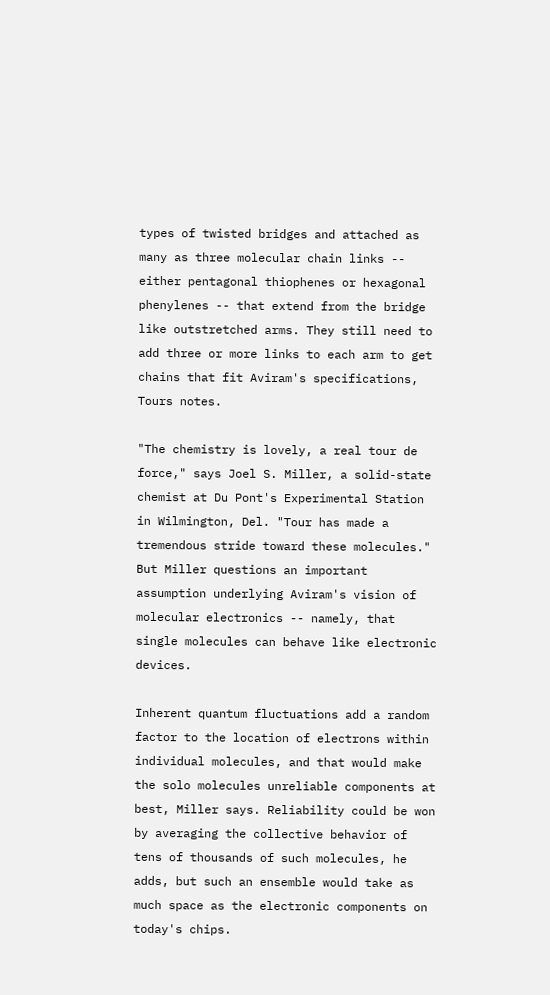types of twisted bridges and attached as many as three molecular chain links -- either pentagonal thiophenes or hexagonal phenylenes -- that extend from the bridge like outstretched arms. They still need to add three or more links to each arm to get chains that fit Aviram's specifications, Tours notes.

"The chemistry is lovely, a real tour de force," says Joel S. Miller, a solid-state chemist at Du Pont's Experimental Station in Wilmington, Del. "Tour has made a tremendous stride toward these molecules." But Miller questions an important assumption underlying Aviram's vision of molecular electronics -- namely, that single molecules can behave like electronic devices.

Inherent quantum fluctuations add a random factor to the location of electrons within individual molecules, and that would make the solo molecules unreliable components at best, Miller says. Reliability could be won by averaging the collective behavior of tens of thousands of such molecules, he adds, but such an ensemble would take as much space as the electronic components on today's chips.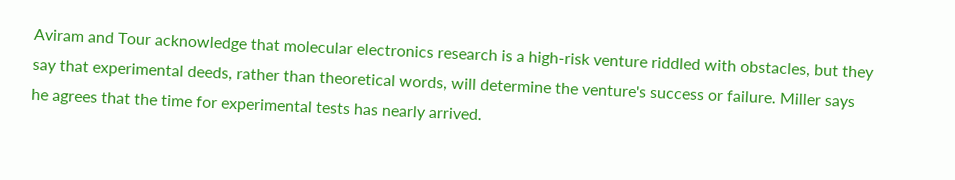Aviram and Tour acknowledge that molecular electronics research is a high-risk venture riddled with obstacles, but they say that experimental deeds, rather than theoretical words, will determine the venture's success or failure. Miller says he agrees that the time for experimental tests has nearly arrived.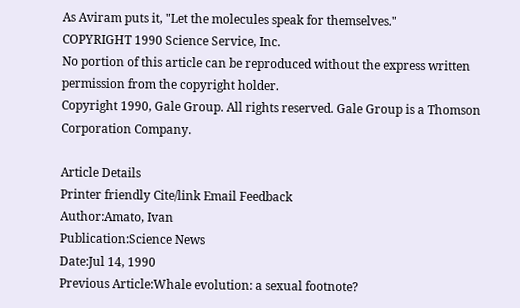As Aviram puts it, "Let the molecules speak for themselves."
COPYRIGHT 1990 Science Service, Inc.
No portion of this article can be reproduced without the express written permission from the copyright holder.
Copyright 1990, Gale Group. All rights reserved. Gale Group is a Thomson Corporation Company.

Article Details
Printer friendly Cite/link Email Feedback
Author:Amato, Ivan
Publication:Science News
Date:Jul 14, 1990
Previous Article:Whale evolution: a sexual footnote?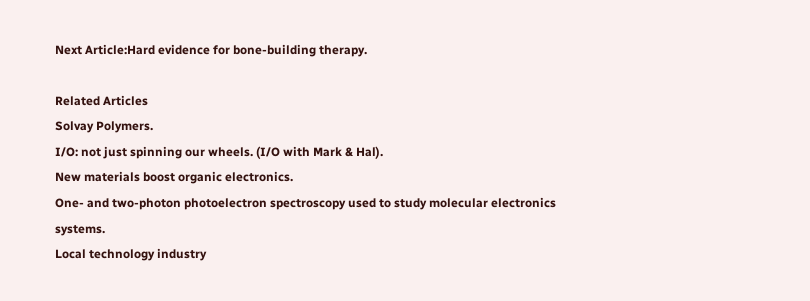Next Article:Hard evidence for bone-building therapy.

Related Articles
Solvay Polymers.
I/O: not just spinning our wheels. (I/O with Mark & Hal).
New materials boost organic electronics.
One- and two-photon photoelectron spectroscopy used to study molecular electronics systems.
Local technology industry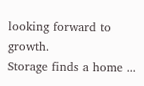looking forward to growth.
Storage finds a home ...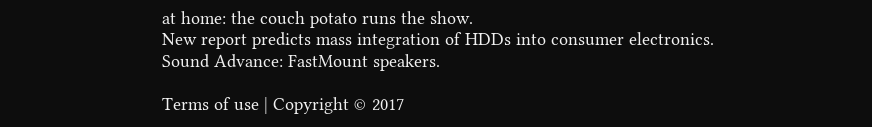at home: the couch potato runs the show.
New report predicts mass integration of HDDs into consumer electronics.
Sound Advance: FastMount speakers.

Terms of use | Copyright © 2017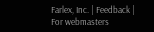Farlex, Inc. | Feedback | For webmasters